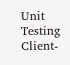Unit Testing Client-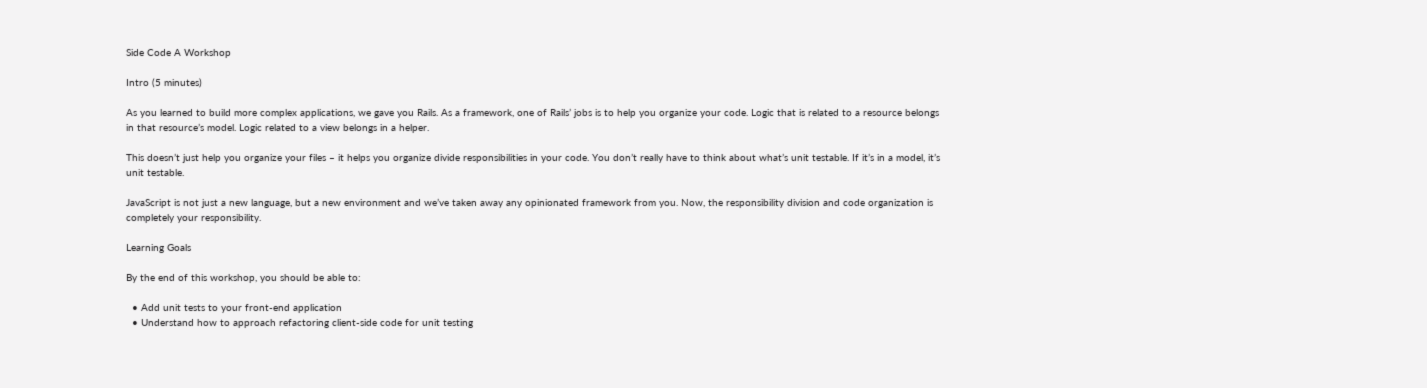Side Code A Workshop

Intro (5 minutes)

As you learned to build more complex applications, we gave you Rails. As a framework, one of Rails’ jobs is to help you organize your code. Logic that is related to a resource belongs in that resource’s model. Logic related to a view belongs in a helper.

This doesn’t just help you organize your files – it helps you organize divide responsibilities in your code. You don’t really have to think about what’s unit testable. If it’s in a model, it’s unit testable.

JavaScript is not just a new language, but a new environment and we’ve taken away any opinionated framework from you. Now, the responsibility division and code organization is completely your responsibility.

Learning Goals

By the end of this workshop, you should be able to:

  • Add unit tests to your front-end application
  • Understand how to approach refactoring client-side code for unit testing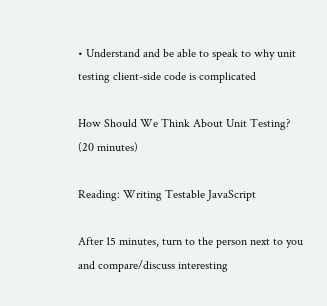• Understand and be able to speak to why unit testing client-side code is complicated

How Should We Think About Unit Testing? (20 minutes)

Reading: Writing Testable JavaScript

After 15 minutes, turn to the person next to you and compare/discuss interesting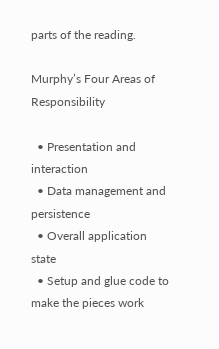parts of the reading.

Murphy’s Four Areas of Responsibility

  • Presentation and interaction
  • Data management and persistence
  • Overall application state
  • Setup and glue code to make the pieces work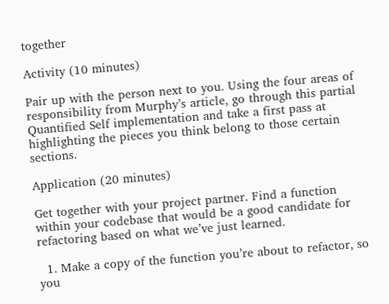together

Activity (10 minutes)

Pair up with the person next to you. Using the four areas of responsibility from Murphy’s article, go through this partial Quantified Self implementation and take a first pass at highlighting the pieces you think belong to those certain sections.

Application (20 minutes)

Get together with your project partner. Find a function within your codebase that would be a good candidate for refactoring based on what we’ve just learned.

  1. Make a copy of the function you’re about to refactor, so you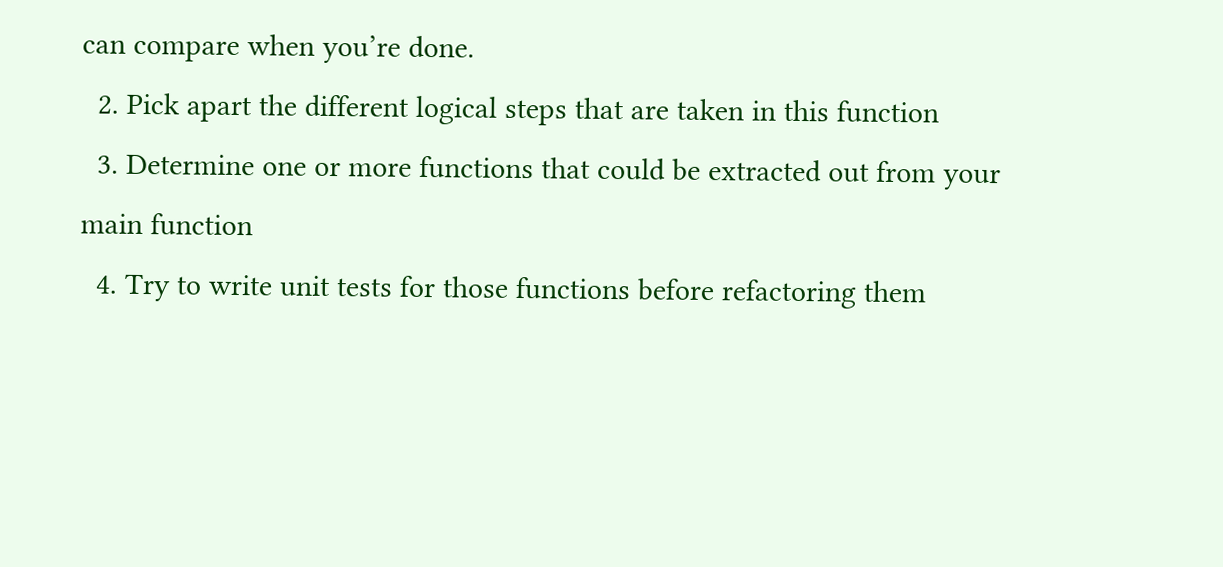can compare when you’re done.
  2. Pick apart the different logical steps that are taken in this function
  3. Determine one or more functions that could be extracted out from your main function
  4. Try to write unit tests for those functions before refactoring them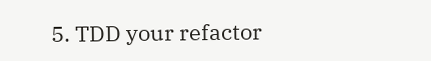5. TDD your refactor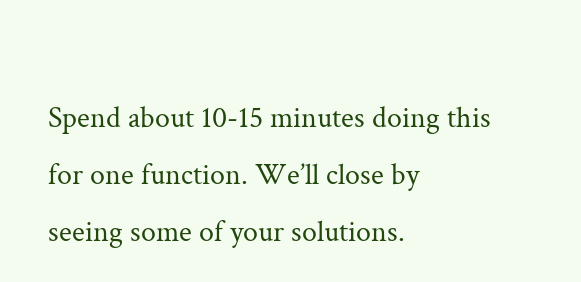Spend about 10-15 minutes doing this for one function. We’ll close by seeing some of your solutions.